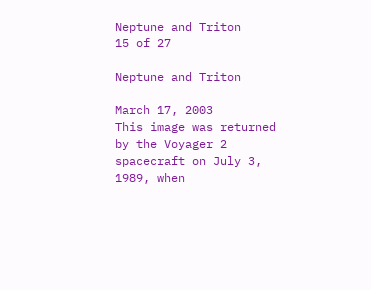Neptune and Triton
15 of 27

Neptune and Triton

March 17, 2003
This image was returned by the Voyager 2 spacecraft on July 3, 1989, when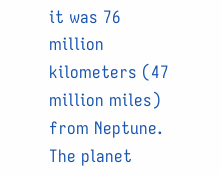it was 76 million kilometers (47 million miles) from Neptune. The planet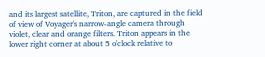and its largest satellite, Triton, are captured in the field of view of Voyager's narrow-angle camera through violet, clear and orange filters. Triton appears in the lower right corner at about 5 o'clock relative to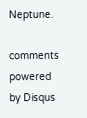Neptune.

comments powered by Disqus